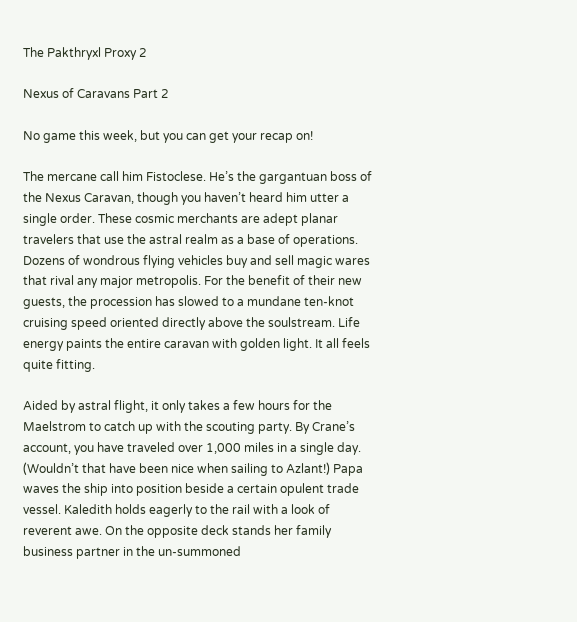The Pakthryxl Proxy 2

Nexus of Caravans Part 2

No game this week, but you can get your recap on!

The mercane call him Fistoclese. He’s the gargantuan boss of the Nexus Caravan, though you haven’t heard him utter a single order. These cosmic merchants are adept planar travelers that use the astral realm as a base of operations. Dozens of wondrous flying vehicles buy and sell magic wares that rival any major metropolis. For the benefit of their new guests, the procession has slowed to a mundane ten-knot cruising speed oriented directly above the soulstream. Life energy paints the entire caravan with golden light. It all feels quite fitting.

Aided by astral flight, it only takes a few hours for the Maelstrom to catch up with the scouting party. By Crane’s account, you have traveled over 1,000 miles in a single day. (Wouldn’t that have been nice when sailing to Azlant!) Papa waves the ship into position beside a certain opulent trade vessel. Kaledith holds eagerly to the rail with a look of reverent awe. On the opposite deck stands her family business partner in the un-summoned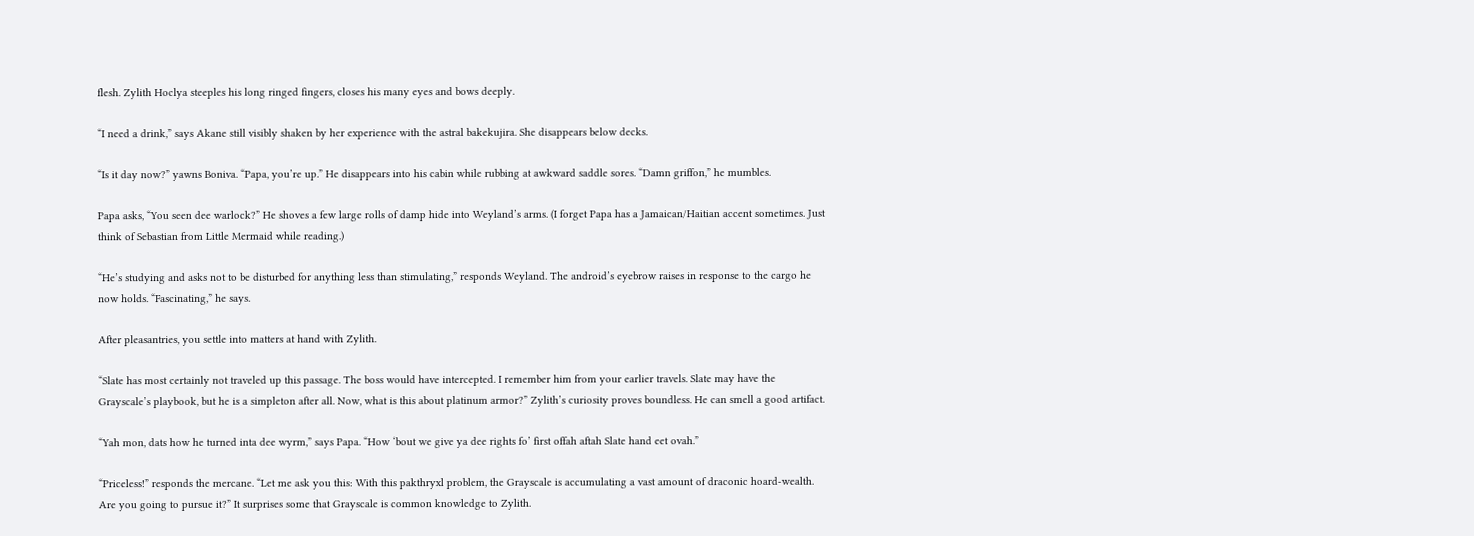flesh. Zylith Hoclya steeples his long ringed fingers, closes his many eyes and bows deeply.

“I need a drink,” says Akane still visibly shaken by her experience with the astral bakekujira. She disappears below decks.

“Is it day now?” yawns Boniva. “Papa, you’re up.” He disappears into his cabin while rubbing at awkward saddle sores. “Damn griffon,” he mumbles.

Papa asks, “You seen dee warlock?” He shoves a few large rolls of damp hide into Weyland’s arms. (I forget Papa has a Jamaican/Haitian accent sometimes. Just think of Sebastian from Little Mermaid while reading.)

“He’s studying and asks not to be disturbed for anything less than stimulating,” responds Weyland. The android’s eyebrow raises in response to the cargo he now holds. “Fascinating,” he says.

After pleasantries, you settle into matters at hand with Zylith.

“Slate has most certainly not traveled up this passage. The boss would have intercepted. I remember him from your earlier travels. Slate may have the Grayscale’s playbook, but he is a simpleton after all. Now, what is this about platinum armor?” Zylith’s curiosity proves boundless. He can smell a good artifact.

“Yah mon, dats how he turned inta dee wyrm,” says Papa. “How ‘bout we give ya dee rights fo’ first offah aftah Slate hand eet ovah.”

“Priceless!” responds the mercane. “Let me ask you this: With this pakthryxl problem, the Grayscale is accumulating a vast amount of draconic hoard-wealth. Are you going to pursue it?” It surprises some that Grayscale is common knowledge to Zylith.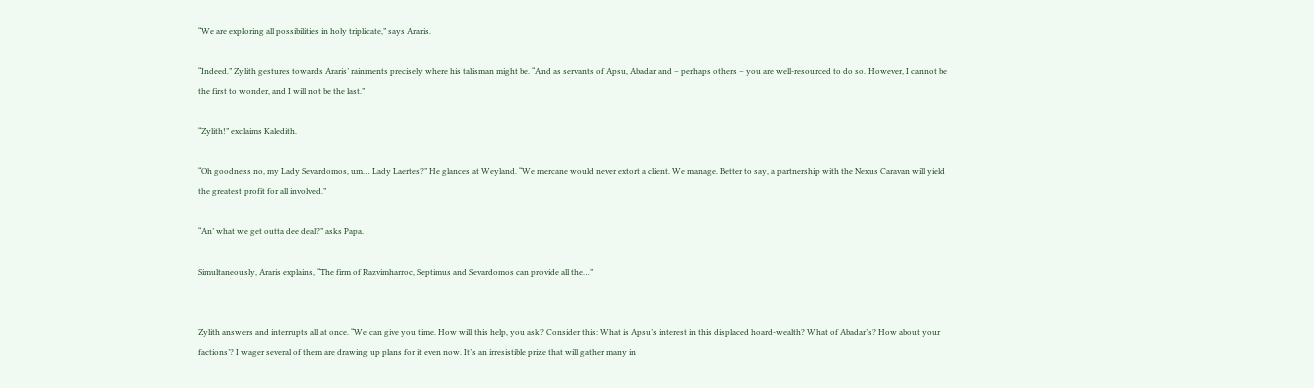“We are exploring all possibilities in holy triplicate,” says Araris.

“Indeed.” Zylith gestures towards Araris’ rainments precisely where his talisman might be. “And as servants of Apsu, Abadar and – perhaps others – you are well-resourced to do so. However, I cannot be the first to wonder, and I will not be the last.”

“Zylith!” exclaims Kaledith.

“Oh goodness no, my Lady Sevardomos, um… Lady Laertes?” He glances at Weyland. “We mercane would never extort a client. We manage. Better to say, a partnership with the Nexus Caravan will yield the greatest profit for all involved.”

“An’ what we get outta dee deal?” asks Papa.

Simultaneously, Araris explains, “The firm of Razvimharroc, Septimus and Sevardomos can provide all the…”


Zylith answers and interrupts all at once. “We can give you time. How will this help, you ask? Consider this: What is Apsu’s interest in this displaced hoard-wealth? What of Abadar’s? How about your factions’? I wager several of them are drawing up plans for it even now. It’s an irresistible prize that will gather many in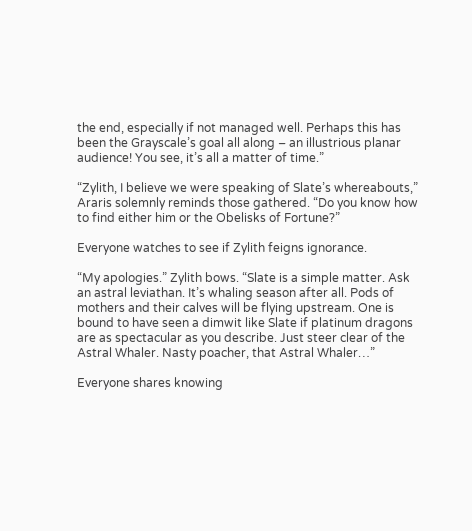the end, especially if not managed well. Perhaps this has been the Grayscale’s goal all along – an illustrious planar audience! You see, it’s all a matter of time.”

“Zylith, I believe we were speaking of Slate’s whereabouts,” Araris solemnly reminds those gathered. “Do you know how to find either him or the Obelisks of Fortune?”

Everyone watches to see if Zylith feigns ignorance.

“My apologies.” Zylith bows. “Slate is a simple matter. Ask an astral leviathan. It’s whaling season after all. Pods of mothers and their calves will be flying upstream. One is bound to have seen a dimwit like Slate if platinum dragons are as spectacular as you describe. Just steer clear of the Astral Whaler. Nasty poacher, that Astral Whaler…”

Everyone shares knowing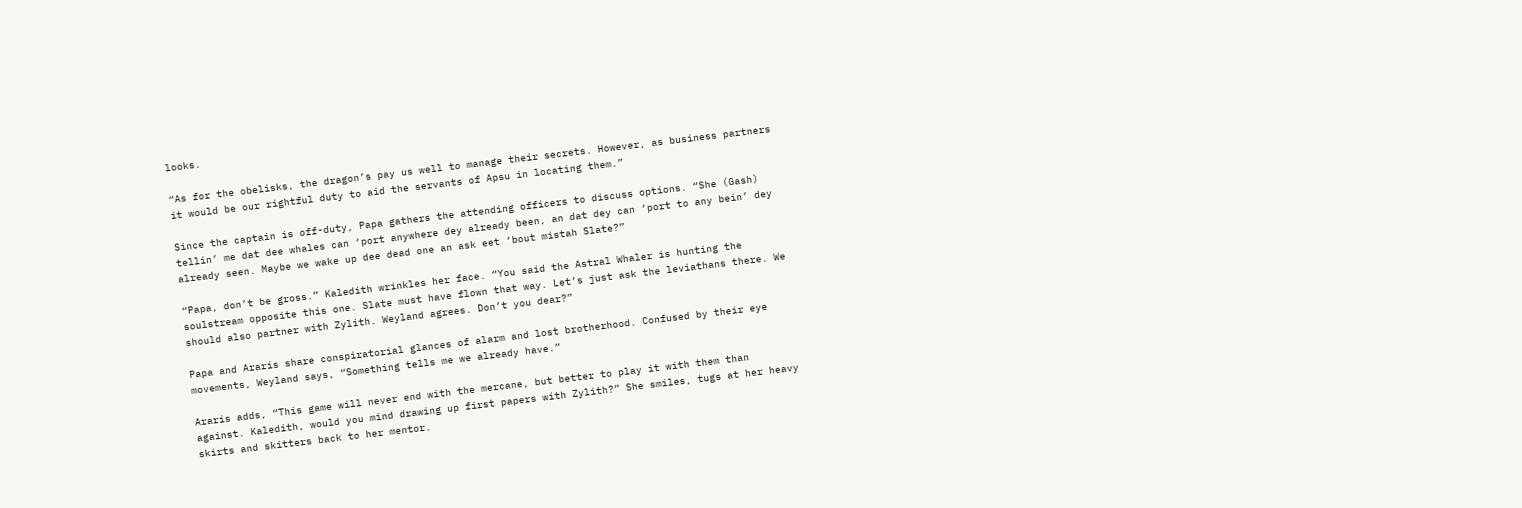looks.

“As for the obelisks, the dragon’s pay us well to manage their secrets. However, as business partners it would be our rightful duty to aid the servants of Apsu in locating them.”

Since the captain is off-duty, Papa gathers the attending officers to discuss options. “She (Gash) tellin’ me dat dee whales can ‘port anywhere dey already been, an dat dey can ‘port to any bein’ dey already seen. Maybe we wake up dee dead one an ask eet ‘bout mistah Slate?”

“Papa, don’t be gross.” Kaledith wrinkles her face. “You said the Astral Whaler is hunting the soulstream opposite this one. Slate must have flown that way. Let’s just ask the leviathans there. We should also partner with Zylith. Weyland agrees. Don’t you dear?”

Papa and Araris share conspiratorial glances of alarm and lost brotherhood. Confused by their eye movements, Weyland says, “Something tells me we already have.”

Araris adds, “This game will never end with the mercane, but better to play it with them than against. Kaledith, would you mind drawing up first papers with Zylith?” She smiles, tugs at her heavy skirts and skitters back to her mentor.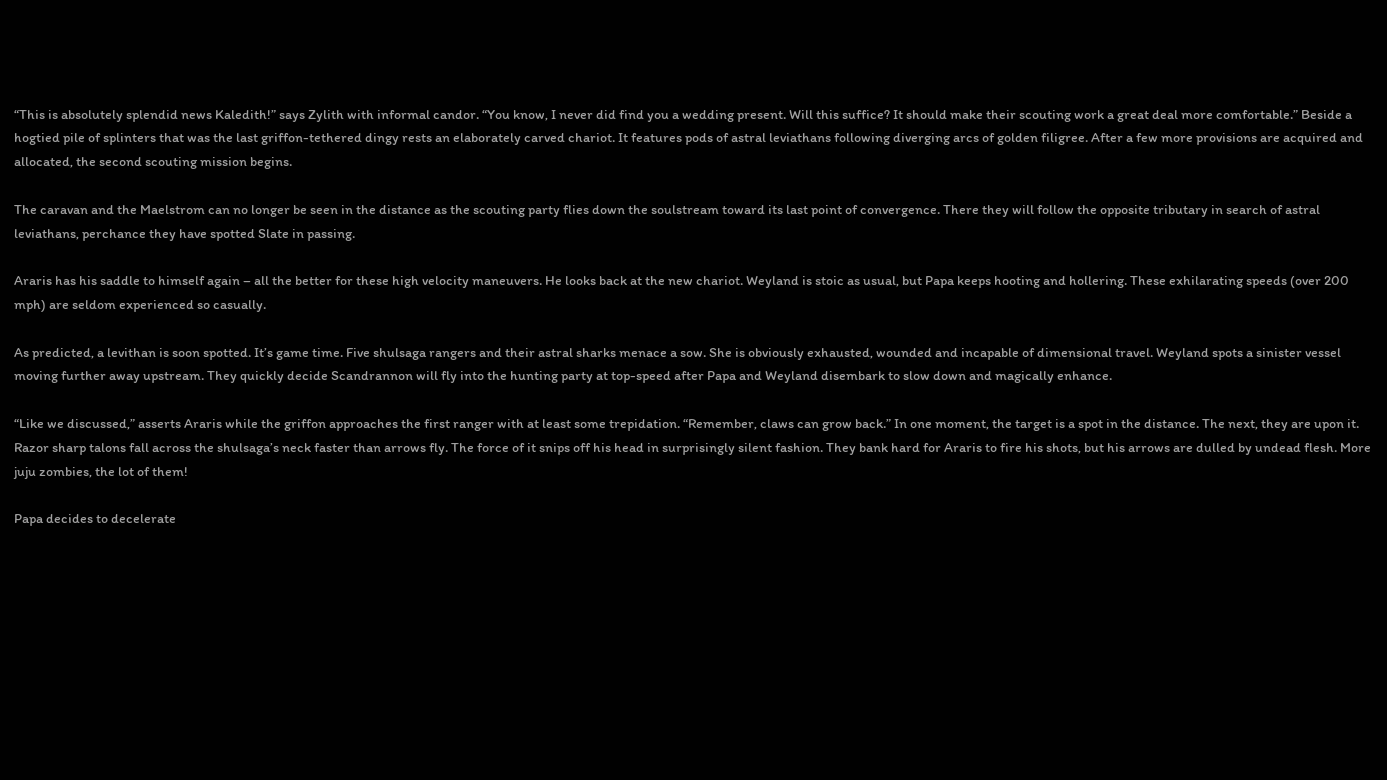“This is absolutely splendid news Kaledith!” says Zylith with informal candor. “You know, I never did find you a wedding present. Will this suffice? It should make their scouting work a great deal more comfortable.” Beside a hogtied pile of splinters that was the last griffon-tethered dingy rests an elaborately carved chariot. It features pods of astral leviathans following diverging arcs of golden filigree. After a few more provisions are acquired and allocated, the second scouting mission begins.

The caravan and the Maelstrom can no longer be seen in the distance as the scouting party flies down the soulstream toward its last point of convergence. There they will follow the opposite tributary in search of astral leviathans, perchance they have spotted Slate in passing.

Araris has his saddle to himself again – all the better for these high velocity maneuvers. He looks back at the new chariot. Weyland is stoic as usual, but Papa keeps hooting and hollering. These exhilarating speeds (over 200 mph) are seldom experienced so casually.

As predicted, a levithan is soon spotted. It’s game time. Five shulsaga rangers and their astral sharks menace a sow. She is obviously exhausted, wounded and incapable of dimensional travel. Weyland spots a sinister vessel moving further away upstream. They quickly decide Scandrannon will fly into the hunting party at top-speed after Papa and Weyland disembark to slow down and magically enhance.

“Like we discussed,” asserts Araris while the griffon approaches the first ranger with at least some trepidation. “Remember, claws can grow back.” In one moment, the target is a spot in the distance. The next, they are upon it. Razor sharp talons fall across the shulsaga’s neck faster than arrows fly. The force of it snips off his head in surprisingly silent fashion. They bank hard for Araris to fire his shots, but his arrows are dulled by undead flesh. More juju zombies, the lot of them!

Papa decides to decelerate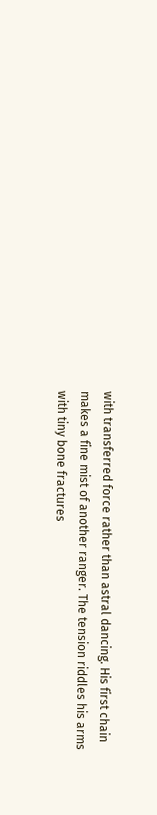with transferred force rather than astral dancing. His first chain makes a fine mist of another ranger. The tension riddles his arms with tiny bone fractures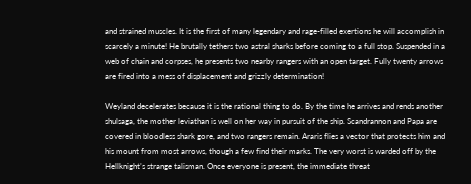and strained muscles. It is the first of many legendary and rage-filled exertions he will accomplish in scarcely a minute! He brutally tethers two astral sharks before coming to a full stop. Suspended in a web of chain and corpses, he presents two nearby rangers with an open target. Fully twenty arrows are fired into a mess of displacement and grizzly determination!

Weyland decelerates because it is the rational thing to do. By the time he arrives and rends another shulsaga, the mother leviathan is well on her way in pursuit of the ship. Scandrannon and Papa are covered in bloodless shark gore, and two rangers remain. Araris flies a vector that protects him and his mount from most arrows, though a few find their marks. The very worst is warded off by the Hellknight’s strange talisman. Once everyone is present, the immediate threat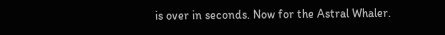is over in seconds. Now for the Astral Whaler.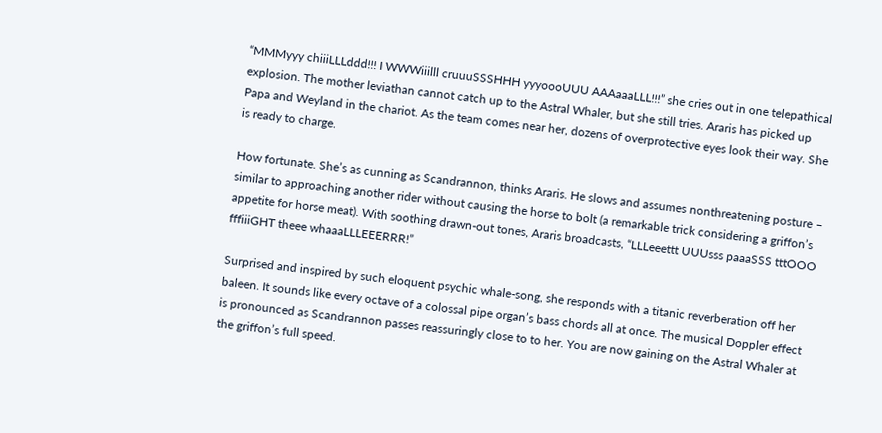“MMMyyy chiiiLLLddd!!! I WWWiiilll cruuuSSSHHH yyyoooUUU AAAaaaLLL!!!” she cries out in one telepathical explosion. The mother leviathan cannot catch up to the Astral Whaler, but she still tries. Araris has picked up Papa and Weyland in the chariot. As the team comes near her, dozens of overprotective eyes look their way. She is ready to charge.

How fortunate. She’s as cunning as Scandrannon, thinks Araris. He slows and assumes nonthreatening posture – similar to approaching another rider without causing the horse to bolt (a remarkable trick considering a griffon’s appetite for horse meat). With soothing drawn-out tones, Araris broadcasts, “LLLeeettt UUUsss paaaSSS tttOOO fffiiiGHT theee whaaaLLLEEERRR!”

Surprised and inspired by such eloquent psychic whale-song, she responds with a titanic reverberation off her baleen. It sounds like every octave of a colossal pipe organ’s bass chords all at once. The musical Doppler effect is pronounced as Scandrannon passes reassuringly close to to her. You are now gaining on the Astral Whaler at the griffon’s full speed.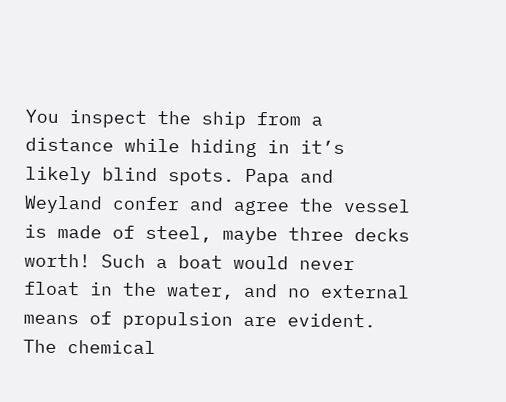You inspect the ship from a distance while hiding in it’s likely blind spots. Papa and Weyland confer and agree the vessel is made of steel, maybe three decks worth! Such a boat would never float in the water, and no external means of propulsion are evident. The chemical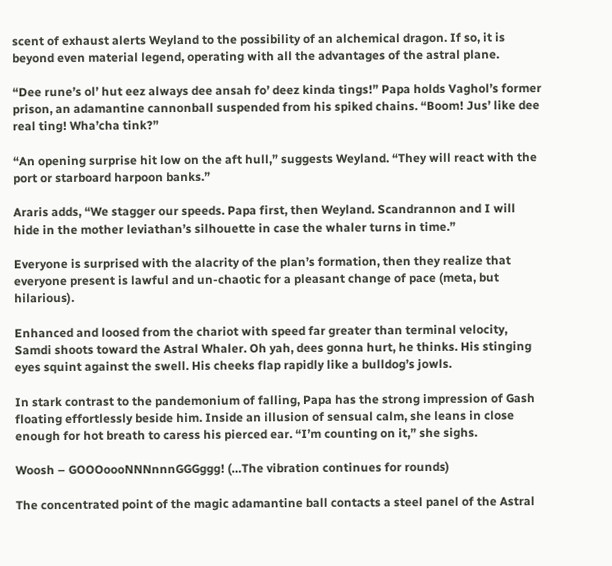scent of exhaust alerts Weyland to the possibility of an alchemical dragon. If so, it is beyond even material legend, operating with all the advantages of the astral plane.

“Dee rune’s ol’ hut eez always dee ansah fo’ deez kinda tings!” Papa holds Vaghol’s former prison, an adamantine cannonball suspended from his spiked chains. “Boom! Jus’ like dee real ting! Wha’cha tink?”

“An opening surprise hit low on the aft hull,” suggests Weyland. “They will react with the port or starboard harpoon banks.”

Araris adds, “We stagger our speeds. Papa first, then Weyland. Scandrannon and I will hide in the mother leviathan’s silhouette in case the whaler turns in time.”

Everyone is surprised with the alacrity of the plan’s formation, then they realize that everyone present is lawful and un-chaotic for a pleasant change of pace (meta, but hilarious).

Enhanced and loosed from the chariot with speed far greater than terminal velocity, Samdi shoots toward the Astral Whaler. Oh yah, dees gonna hurt, he thinks. His stinging eyes squint against the swell. His cheeks flap rapidly like a bulldog’s jowls.

In stark contrast to the pandemonium of falling, Papa has the strong impression of Gash floating effortlessly beside him. Inside an illusion of sensual calm, she leans in close enough for hot breath to caress his pierced ear. “I’m counting on it,” she sighs.

Woosh – GOOOoooNNNnnnGGGggg! (…The vibration continues for rounds)

The concentrated point of the magic adamantine ball contacts a steel panel of the Astral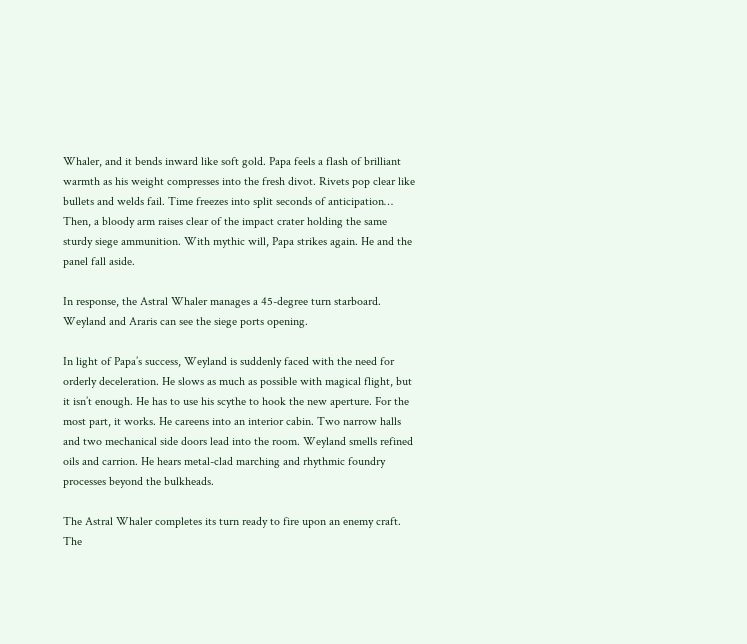Whaler, and it bends inward like soft gold. Papa feels a flash of brilliant warmth as his weight compresses into the fresh divot. Rivets pop clear like bullets and welds fail. Time freezes into split seconds of anticipation… Then, a bloody arm raises clear of the impact crater holding the same sturdy siege ammunition. With mythic will, Papa strikes again. He and the panel fall aside.

In response, the Astral Whaler manages a 45-degree turn starboard. Weyland and Araris can see the siege ports opening.

In light of Papa’s success, Weyland is suddenly faced with the need for orderly deceleration. He slows as much as possible with magical flight, but it isn’t enough. He has to use his scythe to hook the new aperture. For the most part, it works. He careens into an interior cabin. Two narrow halls and two mechanical side doors lead into the room. Weyland smells refined oils and carrion. He hears metal-clad marching and rhythmic foundry processes beyond the bulkheads.

The Astral Whaler completes its turn ready to fire upon an enemy craft. The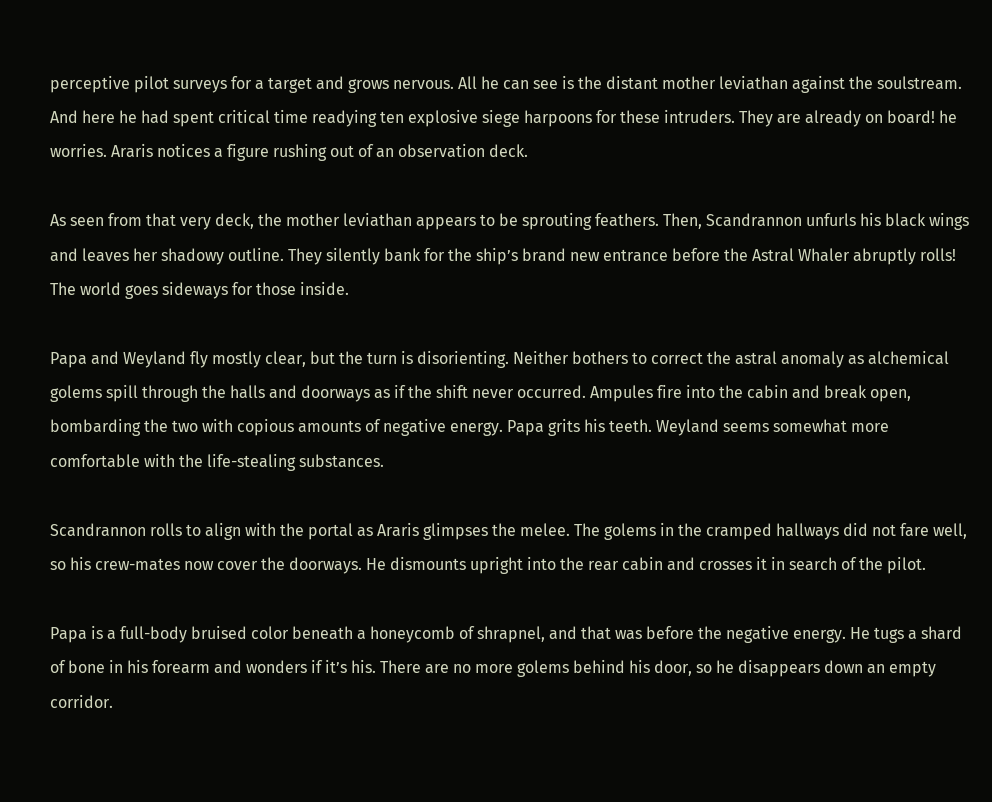perceptive pilot surveys for a target and grows nervous. All he can see is the distant mother leviathan against the soulstream. And here he had spent critical time readying ten explosive siege harpoons for these intruders. They are already on board! he worries. Araris notices a figure rushing out of an observation deck.

As seen from that very deck, the mother leviathan appears to be sprouting feathers. Then, Scandrannon unfurls his black wings and leaves her shadowy outline. They silently bank for the ship’s brand new entrance before the Astral Whaler abruptly rolls! The world goes sideways for those inside.

Papa and Weyland fly mostly clear, but the turn is disorienting. Neither bothers to correct the astral anomaly as alchemical golems spill through the halls and doorways as if the shift never occurred. Ampules fire into the cabin and break open, bombarding the two with copious amounts of negative energy. Papa grits his teeth. Weyland seems somewhat more comfortable with the life-stealing substances.

Scandrannon rolls to align with the portal as Araris glimpses the melee. The golems in the cramped hallways did not fare well, so his crew-mates now cover the doorways. He dismounts upright into the rear cabin and crosses it in search of the pilot.

Papa is a full-body bruised color beneath a honeycomb of shrapnel, and that was before the negative energy. He tugs a shard of bone in his forearm and wonders if it’s his. There are no more golems behind his door, so he disappears down an empty corridor.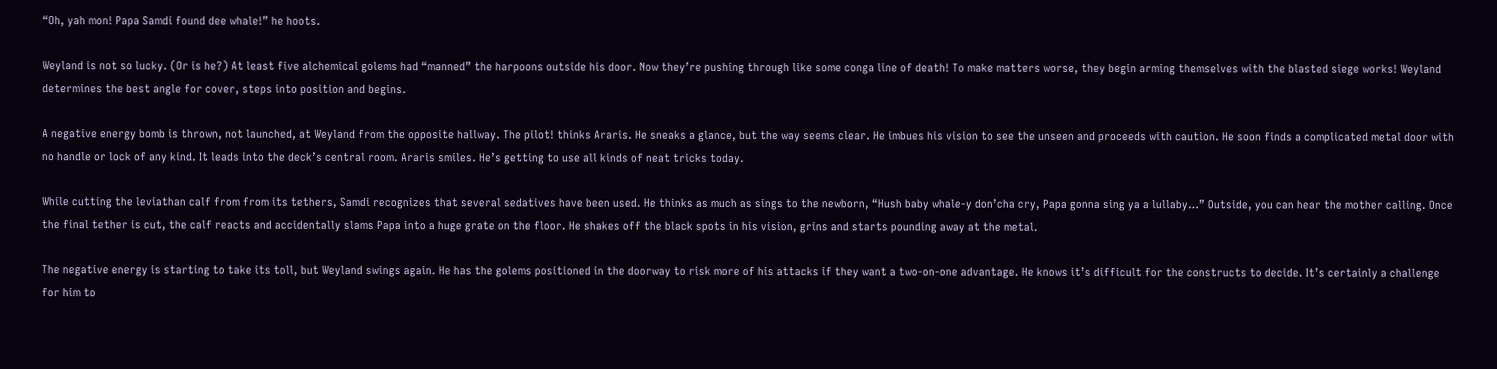“Oh, yah mon! Papa Samdi found dee whale!” he hoots.

Weyland is not so lucky. (Or is he?) At least five alchemical golems had “manned” the harpoons outside his door. Now they’re pushing through like some conga line of death! To make matters worse, they begin arming themselves with the blasted siege works! Weyland determines the best angle for cover, steps into position and begins.

A negative energy bomb is thrown, not launched, at Weyland from the opposite hallway. The pilot! thinks Araris. He sneaks a glance, but the way seems clear. He imbues his vision to see the unseen and proceeds with caution. He soon finds a complicated metal door with no handle or lock of any kind. It leads into the deck’s central room. Araris smiles. He’s getting to use all kinds of neat tricks today.

While cutting the leviathan calf from from its tethers, Samdi recognizes that several sedatives have been used. He thinks as much as sings to the newborn, “Hush baby whale-y don’cha cry, Papa gonna sing ya a lullaby…” Outside, you can hear the mother calling. Once the final tether is cut, the calf reacts and accidentally slams Papa into a huge grate on the floor. He shakes off the black spots in his vision, grins and starts pounding away at the metal.

The negative energy is starting to take its toll, but Weyland swings again. He has the golems positioned in the doorway to risk more of his attacks if they want a two-on-one advantage. He knows it’s difficult for the constructs to decide. It’s certainly a challenge for him to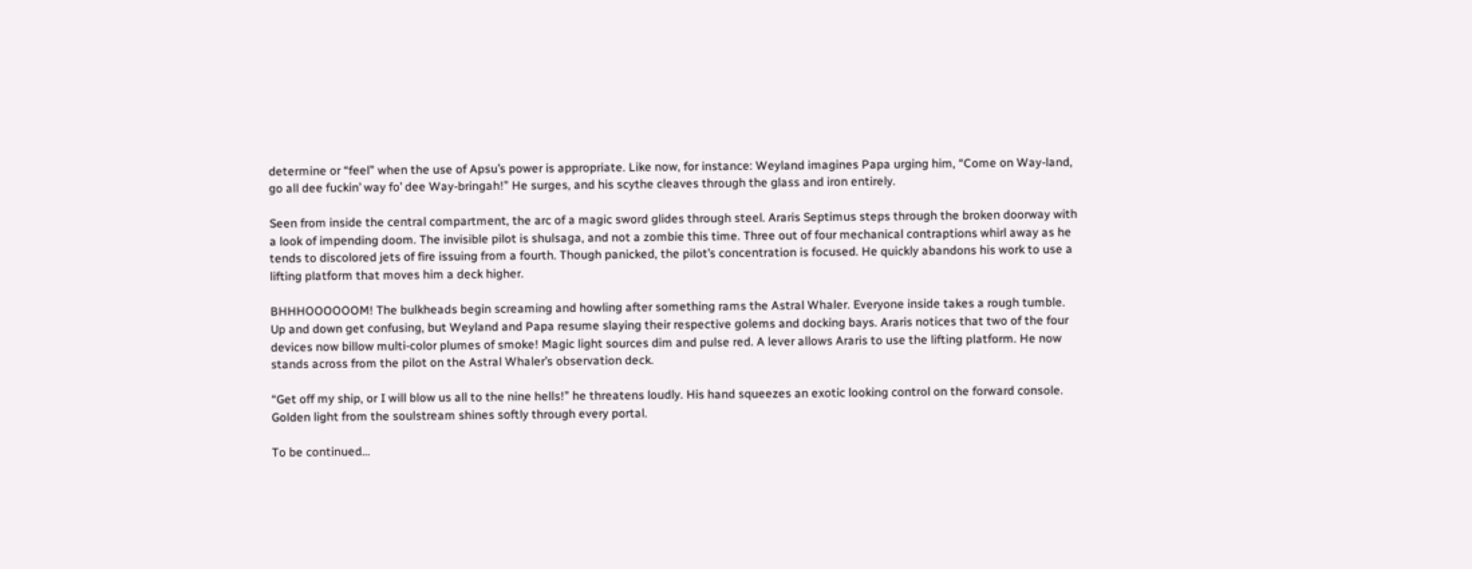determine or “feel” when the use of Apsu’s power is appropriate. Like now, for instance: Weyland imagines Papa urging him, “Come on Way-land, go all dee fuckin’ way fo’ dee Way-bringah!” He surges, and his scythe cleaves through the glass and iron entirely.

Seen from inside the central compartment, the arc of a magic sword glides through steel. Araris Septimus steps through the broken doorway with a look of impending doom. The invisible pilot is shulsaga, and not a zombie this time. Three out of four mechanical contraptions whirl away as he tends to discolored jets of fire issuing from a fourth. Though panicked, the pilot’s concentration is focused. He quickly abandons his work to use a lifting platform that moves him a deck higher.

BHHHOOOOOOM! The bulkheads begin screaming and howling after something rams the Astral Whaler. Everyone inside takes a rough tumble. Up and down get confusing, but Weyland and Papa resume slaying their respective golems and docking bays. Araris notices that two of the four devices now billow multi-color plumes of smoke! Magic light sources dim and pulse red. A lever allows Araris to use the lifting platform. He now stands across from the pilot on the Astral Whaler’s observation deck.

“Get off my ship, or I will blow us all to the nine hells!” he threatens loudly. His hand squeezes an exotic looking control on the forward console. Golden light from the soulstream shines softly through every portal.

To be continued…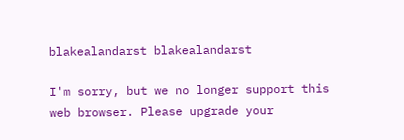blakealandarst blakealandarst

I'm sorry, but we no longer support this web browser. Please upgrade your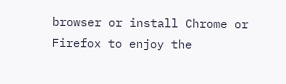browser or install Chrome or Firefox to enjoy the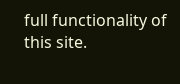full functionality of this site.